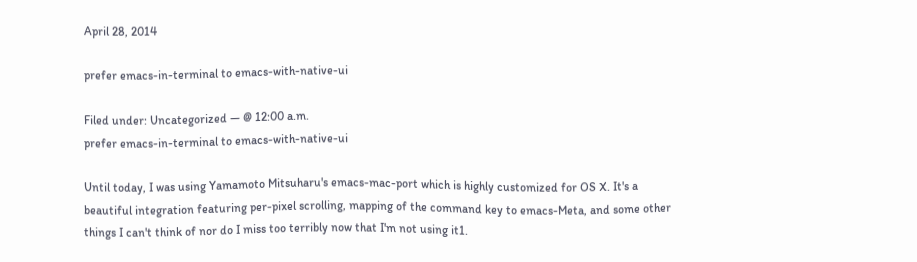April 28, 2014

prefer emacs-in-terminal to emacs-with-native-ui

Filed under: Uncategorized — @ 12:00 a.m.
prefer emacs-in-terminal to emacs-with-native-ui

Until today, I was using Yamamoto Mitsuharu's emacs-mac-port which is highly customized for OS X. It's a beautiful integration featuring per-pixel scrolling, mapping of the command key to emacs-Meta, and some other things I can't think of nor do I miss too terribly now that I'm not using it1.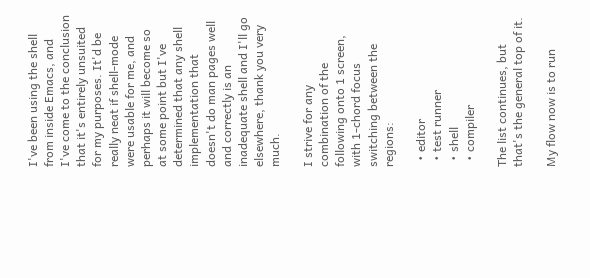I've been using the shell from inside Emacs, and I've come to the conclusion that it's entirely unsuited for my purposes. It'd be really neat if shell-mode were usable for me, and perhaps it will become so at some point but I've determined that any shell implementation that doesn't do man pages well and correctly is an inadequate shell and I'll go elsewhere, thank you very much.

I strive for any combination of the following onto 1 screen, with 1-chord focus switching between the regions:

  • editor
  • test runner
  • shell
  • compiler

The list continues, but that's the general top of it.

My flow now is to run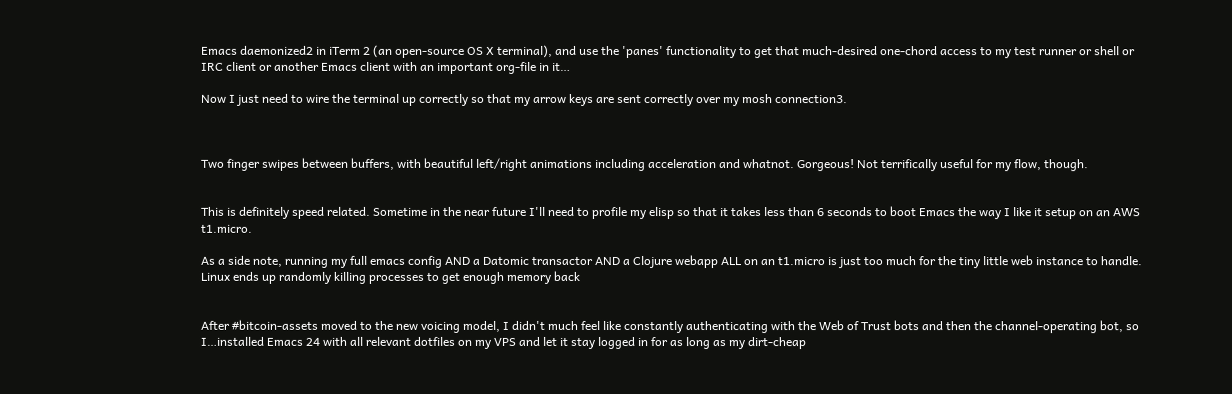Emacs daemonized2 in iTerm 2 (an open-source OS X terminal), and use the 'panes' functionality to get that much-desired one-chord access to my test runner or shell or IRC client or another Emacs client with an important org-file in it…

Now I just need to wire the terminal up correctly so that my arrow keys are sent correctly over my mosh connection3.



Two finger swipes between buffers, with beautiful left/right animations including acceleration and whatnot. Gorgeous! Not terrifically useful for my flow, though.


This is definitely speed related. Sometime in the near future I'll need to profile my elisp so that it takes less than 6 seconds to boot Emacs the way I like it setup on an AWS t1.micro.

As a side note, running my full emacs config AND a Datomic transactor AND a Clojure webapp ALL on an t1.micro is just too much for the tiny little web instance to handle. Linux ends up randomly killing processes to get enough memory back


After #bitcoin-assets moved to the new voicing model, I didn't much feel like constantly authenticating with the Web of Trust bots and then the channel-operating bot, so I…installed Emacs 24 with all relevant dotfiles on my VPS and let it stay logged in for as long as my dirt-cheap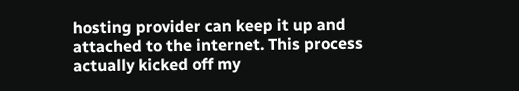hosting provider can keep it up and attached to the internet. This process actually kicked off my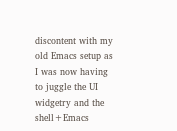discontent with my old Emacs setup as I was now having to juggle the UI widgetry and the shell+Emacs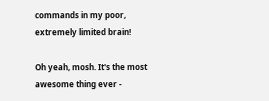commands in my poor, extremely limited brain!

Oh yeah, mosh. It's the most awesome thing ever -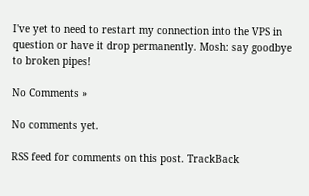I've yet to need to restart my connection into the VPS in question or have it drop permanently. Mosh: say goodbye to broken pipes!

No Comments »

No comments yet.

RSS feed for comments on this post. TrackBack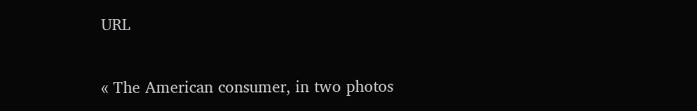URL


« The American consumer, in two photos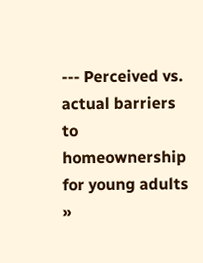--- Perceived vs. actual barriers to homeownership for young adults »